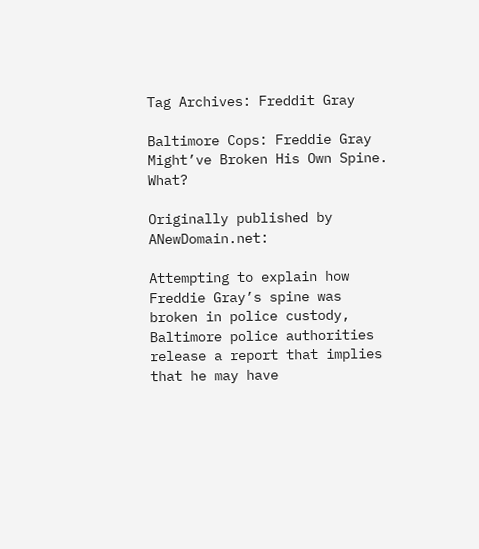Tag Archives: Freddit Gray

Baltimore Cops: Freddie Gray Might’ve Broken His Own Spine. What?

Originally published by ANewDomain.net:

Attempting to explain how Freddie Gray’s spine was broken in police custody, Baltimore police authorities release a report that implies that he may have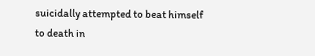suicidally attempted to beat himself to death in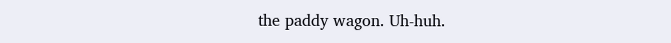the paddy wagon. Uh-huh.